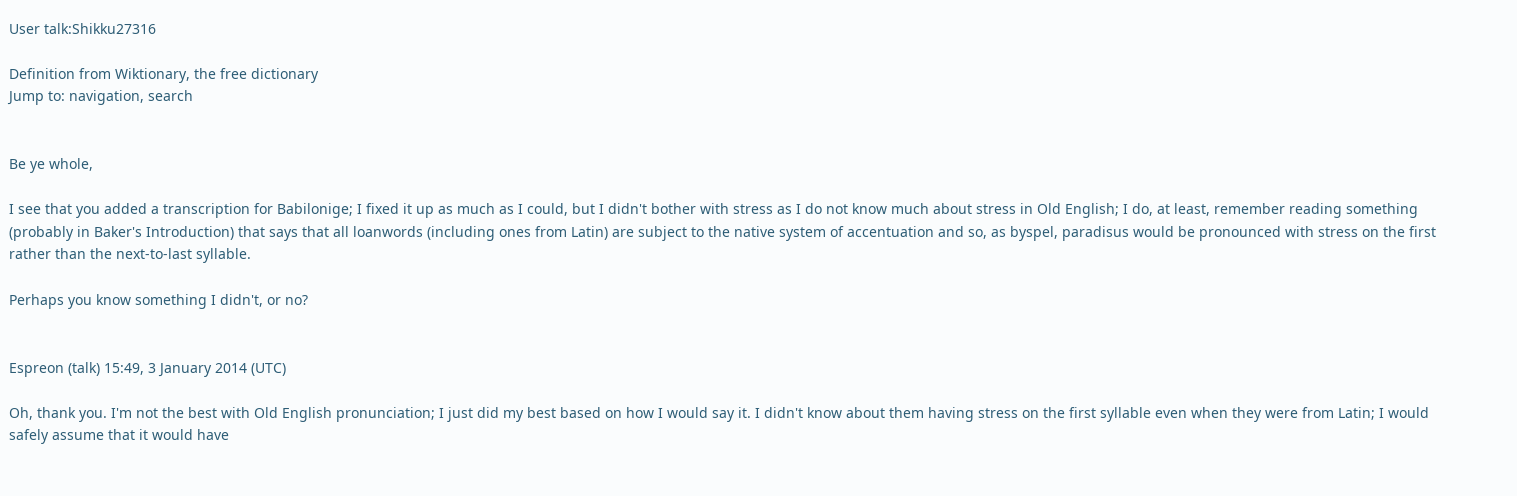User talk:Shikku27316

Definition from Wiktionary, the free dictionary
Jump to: navigation, search


Be ye whole,

I see that you added a transcription for Babilonige; I fixed it up as much as I could, but I didn't bother with stress as I do not know much about stress in Old English; I do, at least, remember reading something (probably in Baker's Introduction) that says that all loanwords (including ones from Latin) are subject to the native system of accentuation and so, as byspel, paradisus would be pronounced with stress on the first rather than the next-to-last syllable.

Perhaps you know something I didn't, or no?


Espreon (talk) 15:49, 3 January 2014 (UTC)

Oh, thank you. I'm not the best with Old English pronunciation; I just did my best based on how I would say it. I didn't know about them having stress on the first syllable even when they were from Latin; I would safely assume that it would have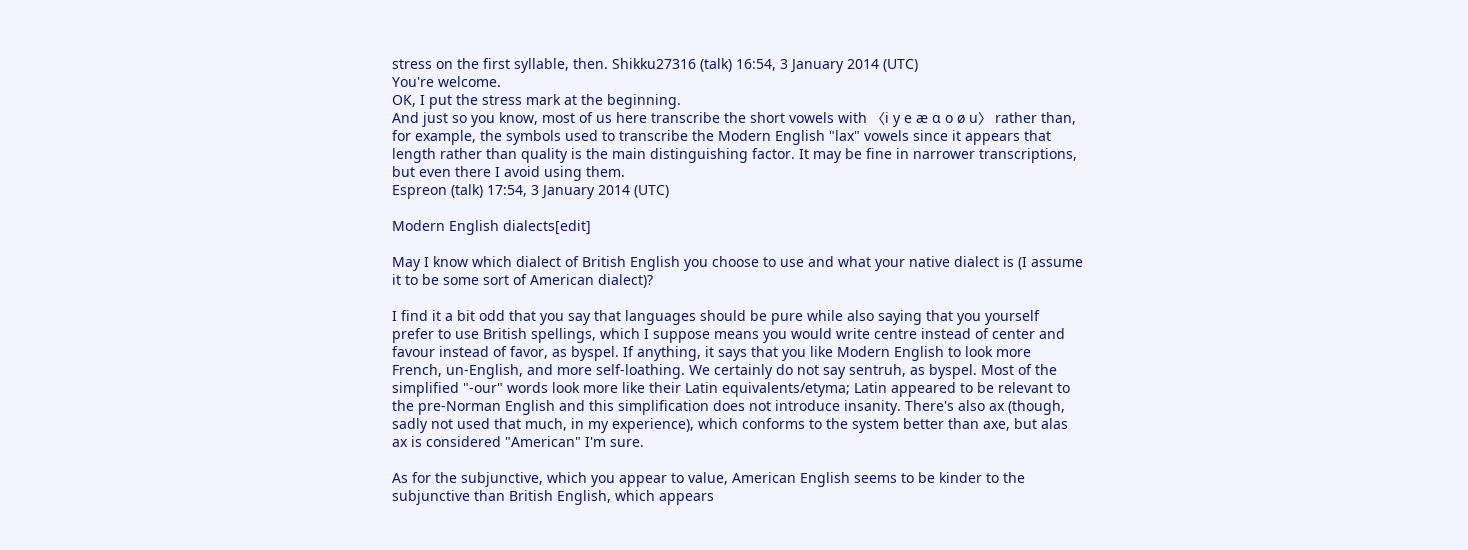stress on the first syllable, then. Shikku27316 (talk) 16:54, 3 January 2014 (UTC)
You're welcome.
OK, I put the stress mark at the beginning.
And just so you know, most of us here transcribe the short vowels with 〈i y e æ ɑ o ø u〉 rather than, for example, the symbols used to transcribe the Modern English "lax" vowels since it appears that length rather than quality is the main distinguishing factor. It may be fine in narrower transcriptions, but even there I avoid using them.
Espreon (talk) 17:54, 3 January 2014 (UTC)

Modern English dialects[edit]

May I know which dialect of British English you choose to use and what your native dialect is (I assume it to be some sort of American dialect)?

I find it a bit odd that you say that languages should be pure while also saying that you yourself prefer to use British spellings, which I suppose means you would write centre instead of center and favour instead of favor, as byspel. If anything, it says that you like Modern English to look more French, un-English, and more self-loathing. We certainly do not say sentruh, as byspel. Most of the simplified "-our" words look more like their Latin equivalents/etyma; Latin appeared to be relevant to the pre-Norman English and this simplification does not introduce insanity. There's also ax (though, sadly not used that much, in my experience), which conforms to the system better than axe, but alas ax is considered "American" I'm sure.

As for the subjunctive, which you appear to value, American English seems to be kinder to the subjunctive than British English, which appears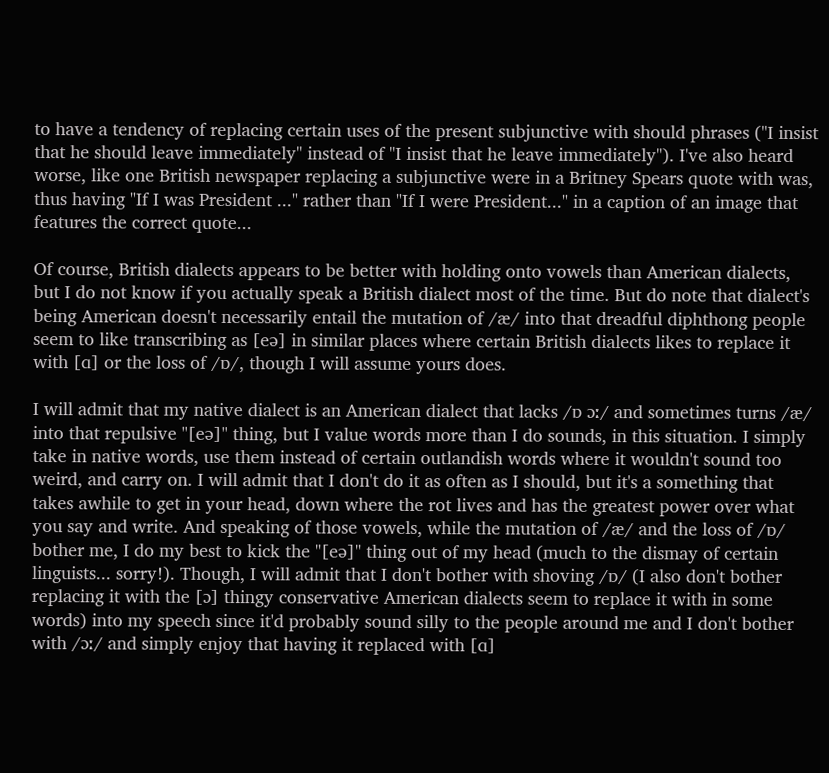to have a tendency of replacing certain uses of the present subjunctive with should phrases ("I insist that he should leave immediately" instead of "I insist that he leave immediately"). I've also heard worse, like one British newspaper replacing a subjunctive were in a Britney Spears quote with was, thus having "If I was President ..." rather than "If I were President..." in a caption of an image that features the correct quote...

Of course, British dialects appears to be better with holding onto vowels than American dialects, but I do not know if you actually speak a British dialect most of the time. But do note that dialect's being American doesn't necessarily entail the mutation of /æ/ into that dreadful diphthong people seem to like transcribing as [eə] in similar places where certain British dialects likes to replace it with [ɑ] or the loss of /ɒ/, though I will assume yours does.

I will admit that my native dialect is an American dialect that lacks /ɒ ɔː/ and sometimes turns /æ/ into that repulsive "[eə]" thing, but I value words more than I do sounds, in this situation. I simply take in native words, use them instead of certain outlandish words where it wouldn't sound too weird, and carry on. I will admit that I don't do it as often as I should, but it's a something that takes awhile to get in your head, down where the rot lives and has the greatest power over what you say and write. And speaking of those vowels, while the mutation of /æ/ and the loss of /ɒ/ bother me, I do my best to kick the "[eə]" thing out of my head (much to the dismay of certain linguists... sorry!). Though, I will admit that I don't bother with shoving /ɒ/ (I also don't bother replacing it with the [ɔ] thingy conservative American dialects seem to replace it with in some words) into my speech since it'd probably sound silly to the people around me and I don't bother with /ɔː/ and simply enjoy that having it replaced with [ɑ]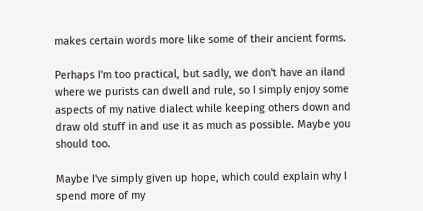makes certain words more like some of their ancient forms.

Perhaps I'm too practical, but sadly, we don't have an iland where we purists can dwell and rule, so I simply enjoy some aspects of my native dialect while keeping others down and draw old stuff in and use it as much as possible. Maybe you should too.

Maybe I've simply given up hope, which could explain why I spend more of my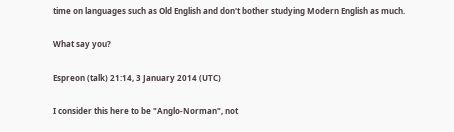time on languages such as Old English and don't bother studying Modern English as much.

What say you?

Espreon (talk) 21:14, 3 January 2014 (UTC)

I consider this here to be "Anglo-Norman", not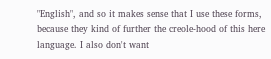"English", and so it makes sense that I use these forms, because they kind of further the creole-hood of this here language. I also don't want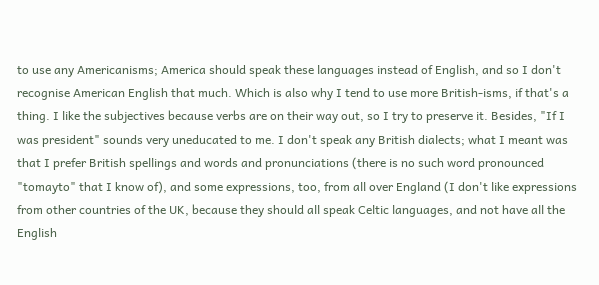to use any Americanisms; America should speak these languages instead of English, and so I don't recognise American English that much. Which is also why I tend to use more British-isms, if that's a thing. I like the subjectives because verbs are on their way out, so I try to preserve it. Besides, "If I was president" sounds very uneducated to me. I don't speak any British dialects; what I meant was that I prefer British spellings and words and pronunciations (there is no such word pronounced "tomayto" that I know of), and some expressions, too, from all over England (I don't like expressions from other countries of the UK, because they should all speak Celtic languages, and not have all the English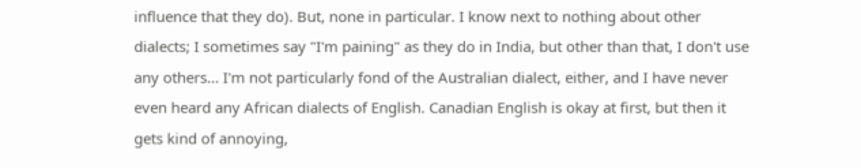influence that they do). But, none in particular. I know next to nothing about other dialects; I sometimes say "I'm paining" as they do in India, but other than that, I don't use any others... I'm not particularly fond of the Australian dialect, either, and I have never even heard any African dialects of English. Canadian English is okay at first, but then it gets kind of annoying,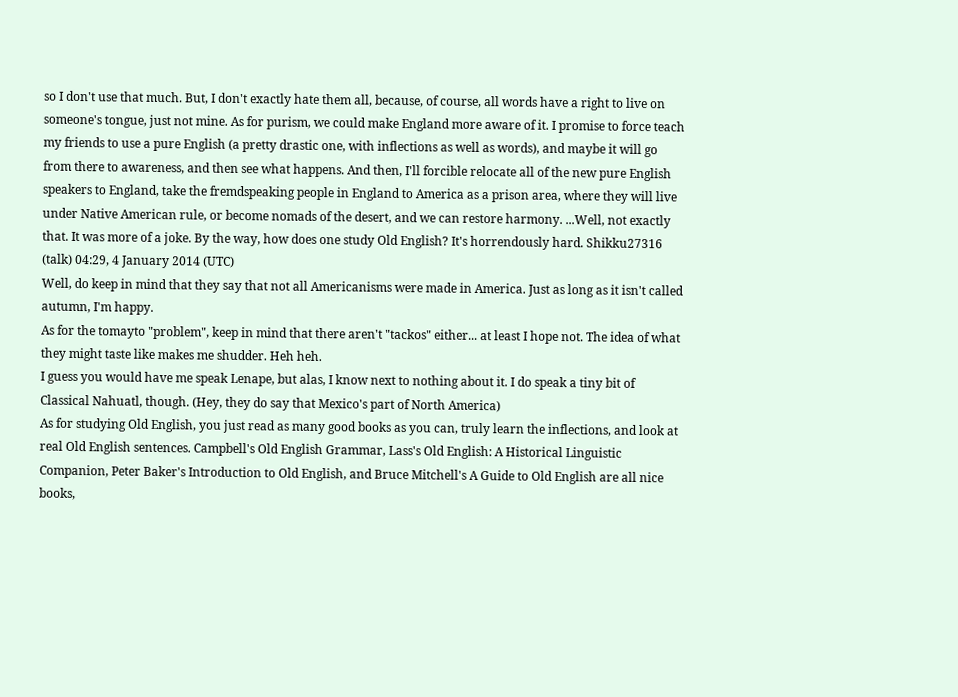so I don't use that much. But, I don't exactly hate them all, because, of course, all words have a right to live on someone's tongue, just not mine. As for purism, we could make England more aware of it. I promise to force teach my friends to use a pure English (a pretty drastic one, with inflections as well as words), and maybe it will go from there to awareness, and then see what happens. And then, I'll forcible relocate all of the new pure English speakers to England, take the fremdspeaking people in England to America as a prison area, where they will live under Native American rule, or become nomads of the desert, and we can restore harmony. ...Well, not exactly that. It was more of a joke. By the way, how does one study Old English? It's horrendously hard. Shikku27316 (talk) 04:29, 4 January 2014 (UTC)
Well, do keep in mind that they say that not all Americanisms were made in America. Just as long as it isn't called autumn, I'm happy.
As for the tomayto "problem", keep in mind that there aren't "tackos" either... at least I hope not. The idea of what they might taste like makes me shudder. Heh heh.
I guess you would have me speak Lenape, but alas, I know next to nothing about it. I do speak a tiny bit of Classical Nahuatl, though. (Hey, they do say that Mexico's part of North America)
As for studying Old English, you just read as many good books as you can, truly learn the inflections, and look at real Old English sentences. Campbell's Old English Grammar, Lass's Old English: A Historical Linguistic Companion, Peter Baker's Introduction to Old English, and Bruce Mitchell's A Guide to Old English are all nice books,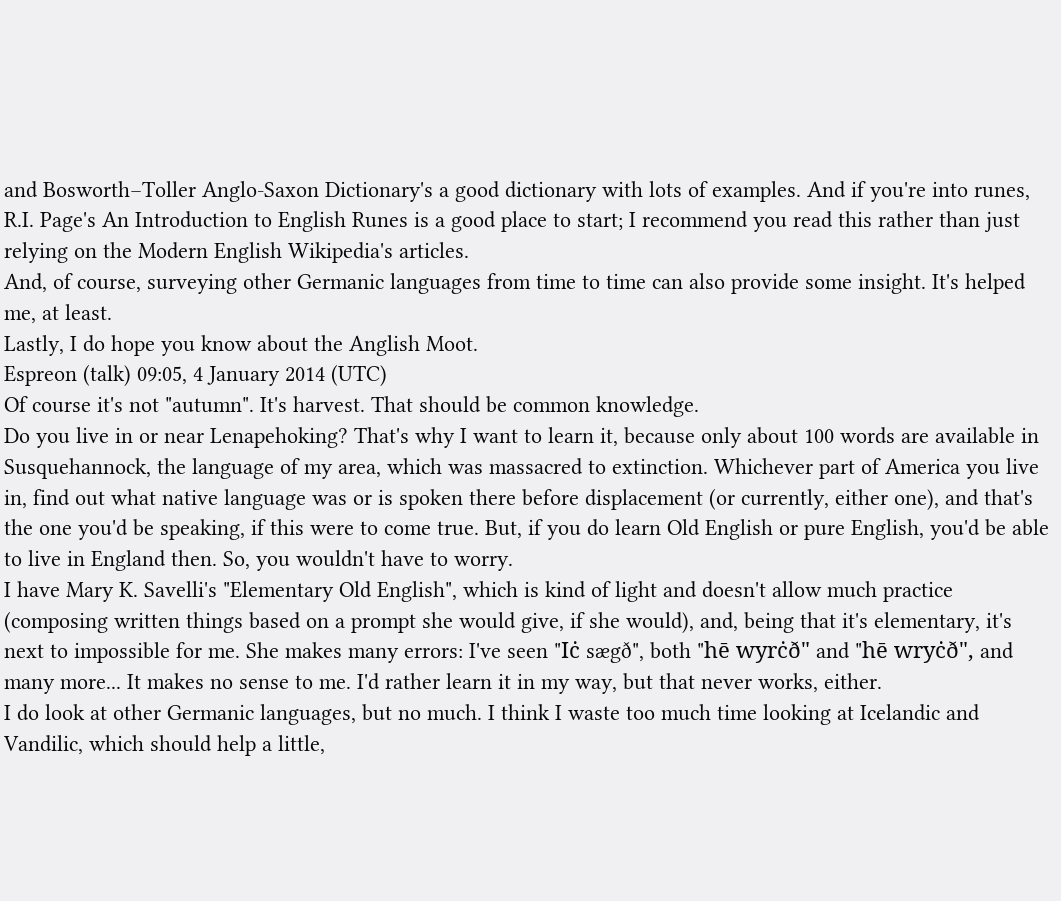and Bosworth–Toller Anglo-Saxon Dictionary's a good dictionary with lots of examples. And if you're into runes, R.I. Page's An Introduction to English Runes is a good place to start; I recommend you read this rather than just relying on the Modern English Wikipedia's articles.
And, of course, surveying other Germanic languages from time to time can also provide some insight. It's helped me, at least.
Lastly, I do hope you know about the Anglish Moot.
Espreon (talk) 09:05, 4 January 2014 (UTC)
Of course it's not "autumn". It's harvest. That should be common knowledge.
Do you live in or near Lenapehoking? That's why I want to learn it, because only about 100 words are available in Susquehannock, the language of my area, which was massacred to extinction. Whichever part of America you live in, find out what native language was or is spoken there before displacement (or currently, either one), and that's the one you'd be speaking, if this were to come true. But, if you do learn Old English or pure English, you'd be able to live in England then. So, you wouldn't have to worry.
I have Mary K. Savelli's "Elementary Old English", which is kind of light and doesn't allow much practice (composing written things based on a prompt she would give, if she would), and, being that it's elementary, it's next to impossible for me. She makes many errors: I've seen "Iċ sægð", both "hē wyrċð" and "hē wryċð", and many more... It makes no sense to me. I'd rather learn it in my way, but that never works, either.
I do look at other Germanic languages, but no much. I think I waste too much time looking at Icelandic and Vandilic, which should help a little,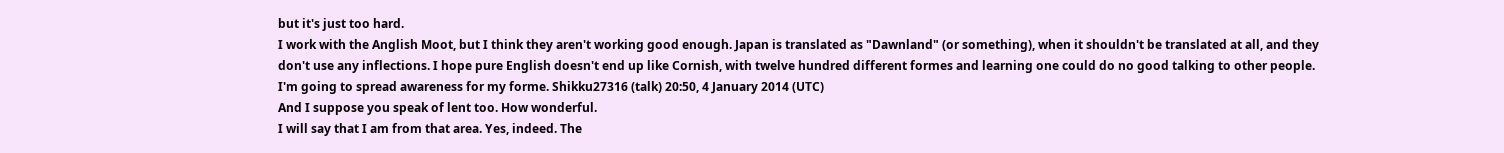but it's just too hard.
I work with the Anglish Moot, but I think they aren't working good enough. Japan is translated as "Dawnland" (or something), when it shouldn't be translated at all, and they don't use any inflections. I hope pure English doesn't end up like Cornish, with twelve hundred different formes and learning one could do no good talking to other people. I'm going to spread awareness for my forme. Shikku27316 (talk) 20:50, 4 January 2014 (UTC)
And I suppose you speak of lent too. How wonderful.
I will say that I am from that area. Yes, indeed. The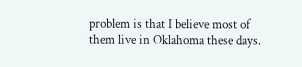problem is that I believe most of them live in Oklahoma these days.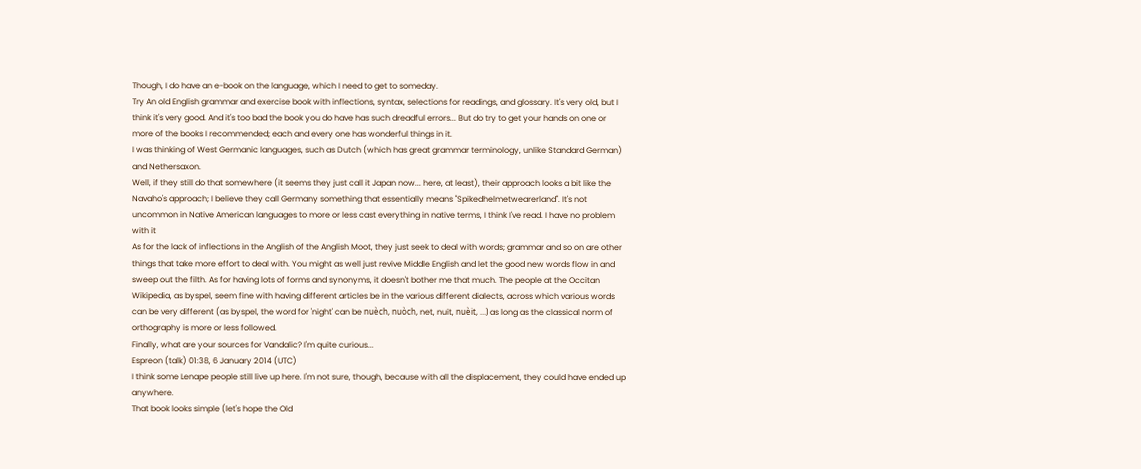Though, I do have an e-book on the language, which I need to get to someday.
Try An old English grammar and exercise book with inflections, syntax, selections for readings, and glossary. It's very old, but I think it's very good. And it's too bad the book you do have has such dreadful errors... But do try to get your hands on one or more of the books I recommended; each and every one has wonderful things in it.
I was thinking of West Germanic languages, such as Dutch (which has great grammar terminology, unlike Standard German) and Nethersaxon.
Well, if they still do that somewhere (it seems they just call it Japan now... here, at least), their approach looks a bit like the Navaho's approach; I believe they call Germany something that essentially means "Spikedhelmetwearerland". It's not uncommon in Native American languages to more or less cast everything in native terms, I think I've read. I have no problem with it
As for the lack of inflections in the Anglish of the Anglish Moot, they just seek to deal with words; grammar and so on are other things that take more effort to deal with. You might as well just revive Middle English and let the good new words flow in and sweep out the filth. As for having lots of forms and synonyms, it doesn't bother me that much. The people at the Occitan Wikipedia, as byspel, seem fine with having different articles be in the various different dialects, across which various words can be very different (as byspel, the word for 'night' can be nuèch, nuòch, net, nuit, nuèit, ...) as long as the classical norm of orthography is more or less followed.
Finally, what are your sources for Vandalic? I'm quite curious...
Espreon (talk) 01:38, 6 January 2014 (UTC)
I think some Lenape people still live up here. I'm not sure, though, because with all the displacement, they could have ended up anywhere.
That book looks simple (let's hope the Old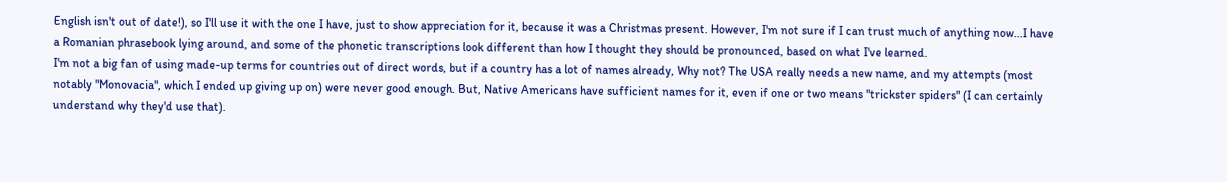English isn't out of date!), so I'll use it with the one I have, just to show appreciation for it, because it was a Christmas present. However, I'm not sure if I can trust much of anything now...I have a Romanian phrasebook lying around, and some of the phonetic transcriptions look different than how I thought they should be pronounced, based on what I've learned.
I'm not a big fan of using made-up terms for countries out of direct words, but if a country has a lot of names already, Why not? The USA really needs a new name, and my attempts (most notably "Monovacia", which I ended up giving up on) were never good enough. But, Native Americans have sufficient names for it, even if one or two means "trickster spiders" (I can certainly understand why they'd use that).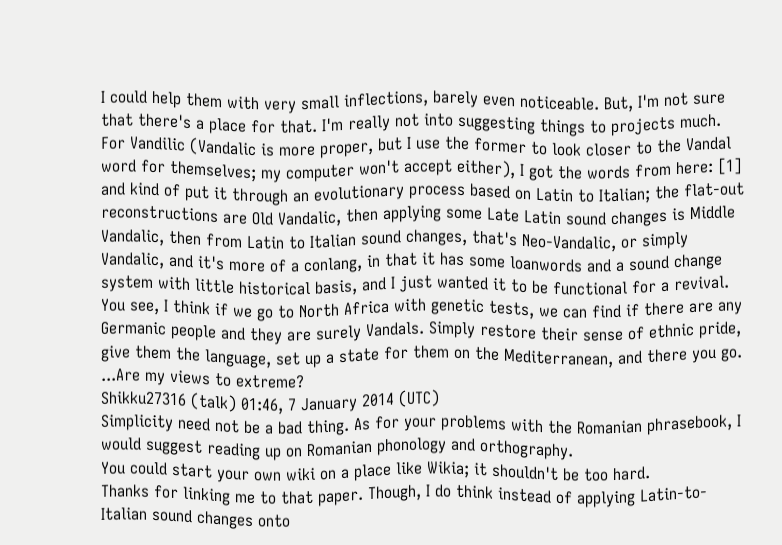I could help them with very small inflections, barely even noticeable. But, I'm not sure that there's a place for that. I'm really not into suggesting things to projects much.
For Vandilic (Vandalic is more proper, but I use the former to look closer to the Vandal word for themselves; my computer won't accept either), I got the words from here: [1] and kind of put it through an evolutionary process based on Latin to Italian; the flat-out reconstructions are Old Vandalic, then applying some Late Latin sound changes is Middle Vandalic, then from Latin to Italian sound changes, that's Neo-Vandalic, or simply Vandalic, and it's more of a conlang, in that it has some loanwords and a sound change system with little historical basis, and I just wanted it to be functional for a revival. You see, I think if we go to North Africa with genetic tests, we can find if there are any Germanic people and they are surely Vandals. Simply restore their sense of ethnic pride, give them the language, set up a state for them on the Mediterranean, and there you go. ...Are my views to extreme?
Shikku27316 (talk) 01:46, 7 January 2014 (UTC)
Simplicity need not be a bad thing. As for your problems with the Romanian phrasebook, I would suggest reading up on Romanian phonology and orthography.
You could start your own wiki on a place like Wikia; it shouldn't be too hard.
Thanks for linking me to that paper. Though, I do think instead of applying Latin-to-Italian sound changes onto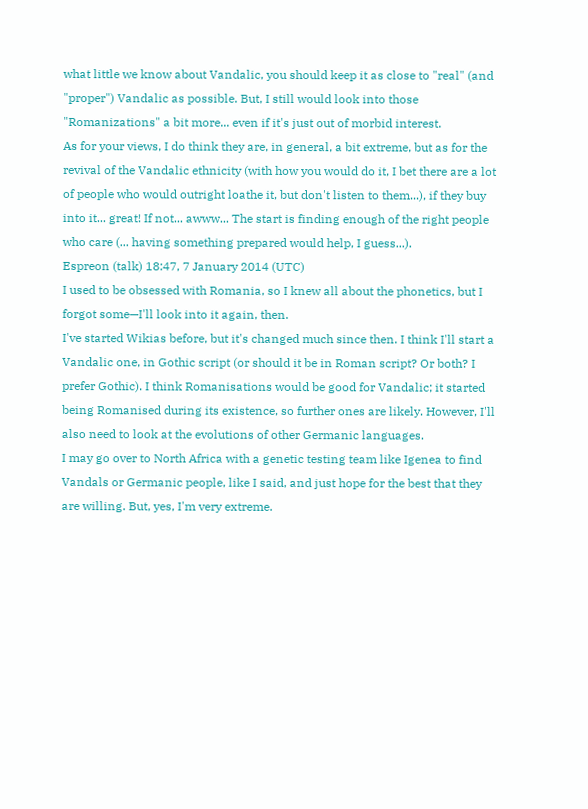what little we know about Vandalic, you should keep it as close to "real" (and "proper") Vandalic as possible. But, I still would look into those "Romanizations" a bit more... even if it's just out of morbid interest.
As for your views, I do think they are, in general, a bit extreme, but as for the revival of the Vandalic ethnicity (with how you would do it, I bet there are a lot of people who would outright loathe it, but don't listen to them...), if they buy into it... great! If not... awww... The start is finding enough of the right people who care (... having something prepared would help, I guess...).
Espreon (talk) 18:47, 7 January 2014 (UTC)
I used to be obsessed with Romania, so I knew all about the phonetics, but I forgot some—I'll look into it again, then.
I've started Wikias before, but it's changed much since then. I think I'll start a Vandalic one, in Gothic script (or should it be in Roman script? Or both? I prefer Gothic). I think Romanisations would be good for Vandalic; it started being Romanised during its existence, so further ones are likely. However, I'll also need to look at the evolutions of other Germanic languages.
I may go over to North Africa with a genetic testing team like Igenea to find Vandals or Germanic people, like I said, and just hope for the best that they are willing. But, yes, I'm very extreme.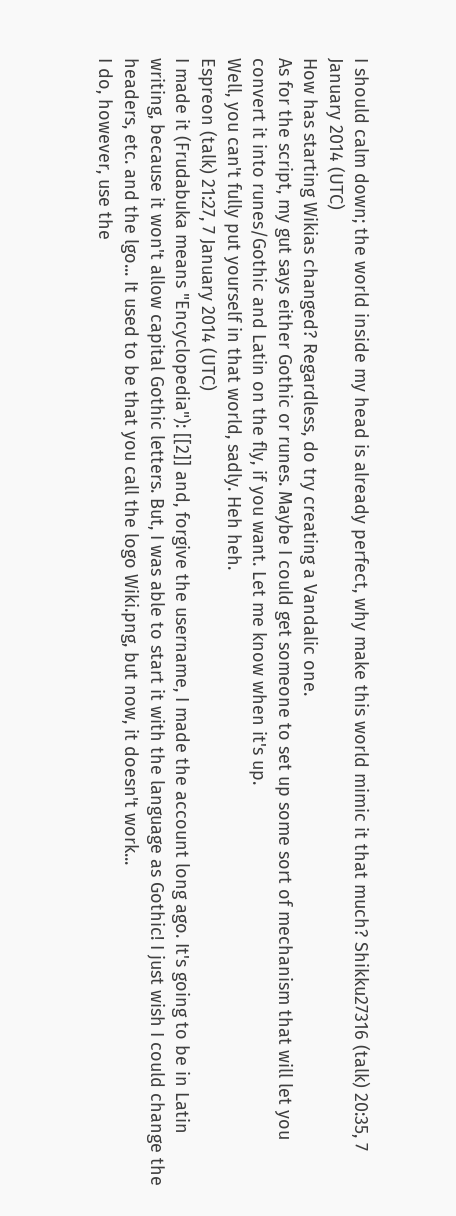I should calm down; the world inside my head is already perfect, why make this world mimic it that much? Shikku27316 (talk) 20:35, 7 January 2014 (UTC)
How has starting Wikias changed? Regardless, do try creating a Vandalic one.
As for the script, my gut says either Gothic or runes. Maybe I could get someone to set up some sort of mechanism that will let you convert it into runes/Gothic and Latin on the fly, if you want. Let me know when it's up.
Well, you can't fully put yourself in that world, sadly. Heh heh.
Espreon (talk) 21:27, 7 January 2014 (UTC)
I made it (Frudabuka means "Encyclopedia"): [[2]] and, forgive the username, I made the account long ago. It's going to be in Latin writing, because it won't allow capital Gothic letters. But, I was able to start it with the language as Gothic! I just wish I could change the headers, etc. and the lgo... It used to be that you call the logo Wiki.png, but now, it doesn't work...
I do, however, use the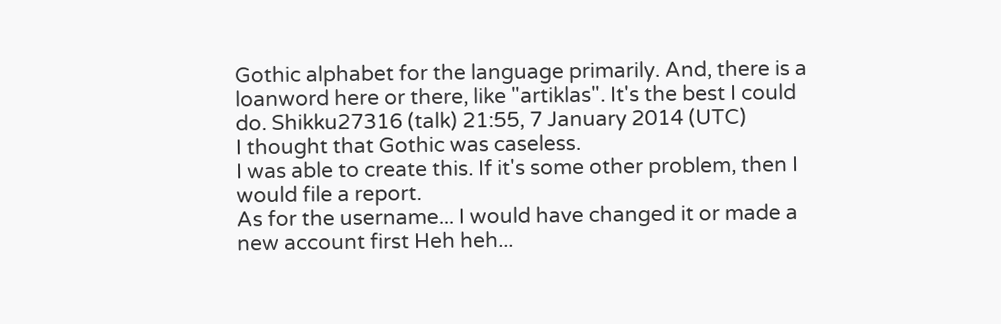Gothic alphabet for the language primarily. And, there is a loanword here or there, like "artiklas". It's the best I could do. Shikku27316 (talk) 21:55, 7 January 2014 (UTC)
I thought that Gothic was caseless.
I was able to create this. If it's some other problem, then I would file a report.
As for the username... I would have changed it or made a new account first Heh heh...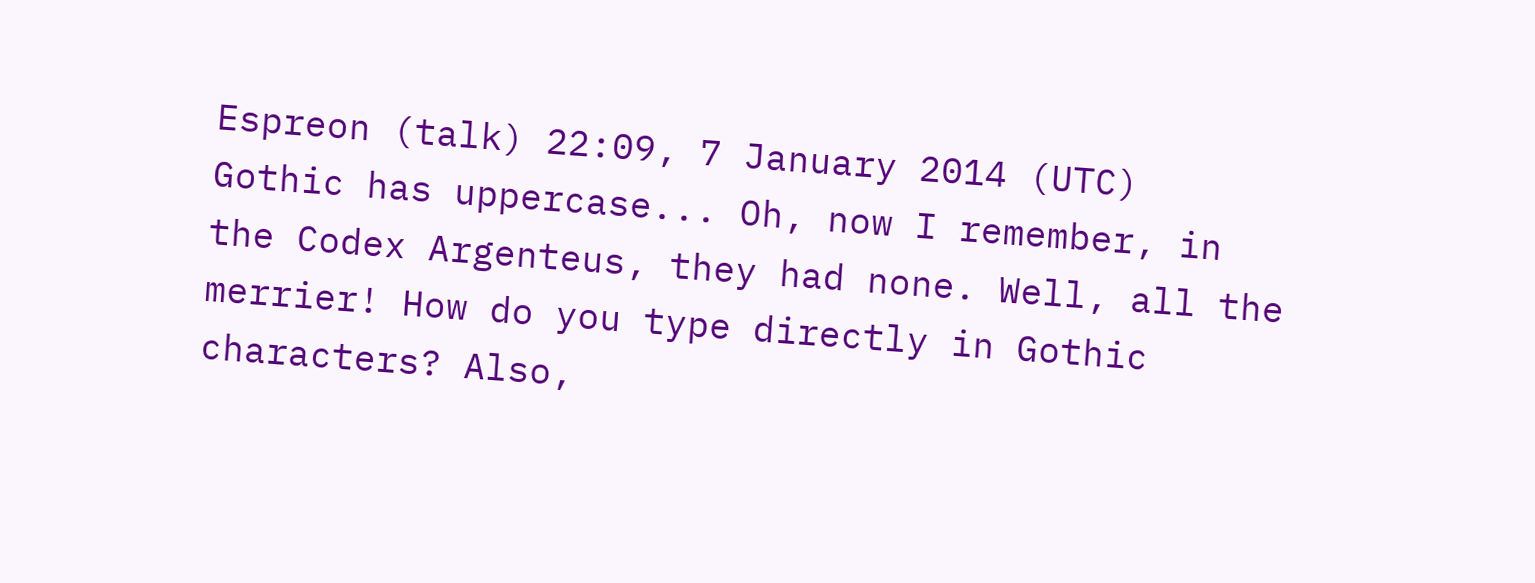Espreon (talk) 22:09, 7 January 2014 (UTC)
Gothic has uppercase... Oh, now I remember, in the Codex Argenteus, they had none. Well, all the merrier! How do you type directly in Gothic characters? Also,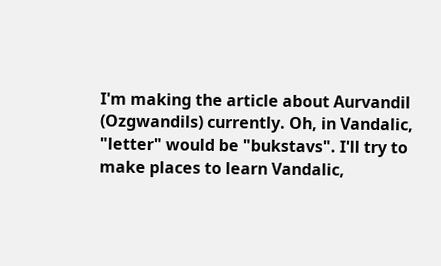I'm making the article about Aurvandil (Ozgwandils) currently. Oh, in Vandalic, "letter" would be "bukstavs". I'll try to make places to learn Vandalic,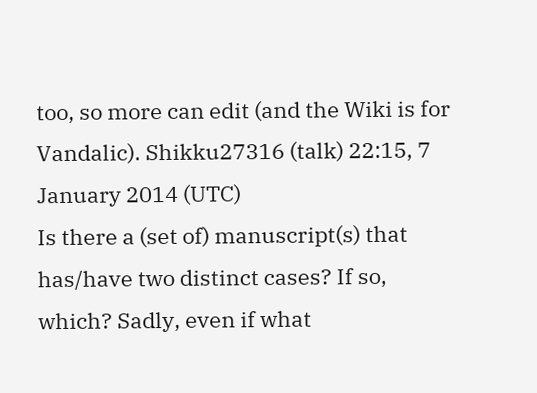too, so more can edit (and the Wiki is for Vandalic). Shikku27316 (talk) 22:15, 7 January 2014 (UTC)
Is there a (set of) manuscript(s) that has/have two distinct cases? If so, which? Sadly, even if what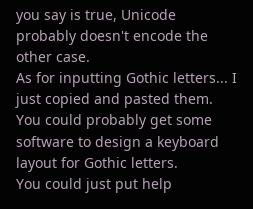you say is true, Unicode probably doesn't encode the other case.
As for inputting Gothic letters... I just copied and pasted them. You could probably get some software to design a keyboard layout for Gothic letters.
You could just put help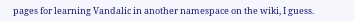pages for learning Vandalic in another namespace on the wiki, I guess.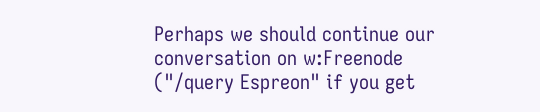Perhaps we should continue our conversation on w:Freenode ("/query Espreon" if you get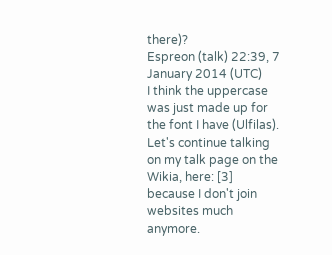there)?
Espreon (talk) 22:39, 7 January 2014 (UTC)
I think the uppercase was just made up for the font I have (Ulfilas). Let's continue talking on my talk page on the Wikia, here: [3] because I don't join websites much anymore.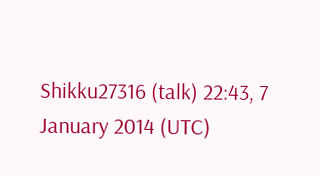Shikku27316 (talk) 22:43, 7 January 2014 (UTC)